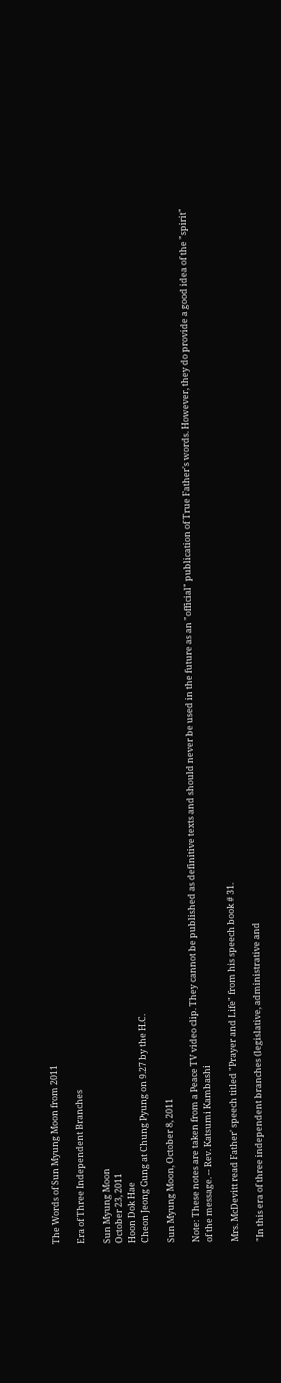The Words of Sun Myung Moon from 2011

Era of Three Independent Branches

Sun Myung Moon
October 23, 2011
Hoon Dok Hae
Cheon Jeong Gung at Chung Pyung on 9.27 by the H.C.

Sun Myung Moon, October 8, 2011

Note: These notes are taken from a Peace TV video clip. They cannot be published as definitive texts and should never be used in the future as an "official" publication of True Father's words. However, they do provide a good idea of the "spirit" of the message. -- Rev. Katsumi Kambashi

Mrs. McDevitt read Father' speech titled "Prayer and Life" from his speech book # 31.

"In this era of three independent branches (legislative, administrative and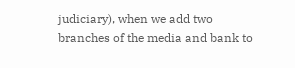judiciary), when we add two branches of the media and bank to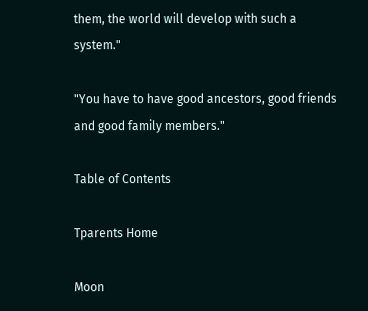them, the world will develop with such a system."

"You have to have good ancestors, good friends and good family members."

Table of Contents

Tparents Home

Moon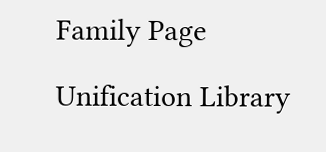Family Page

Unification Library